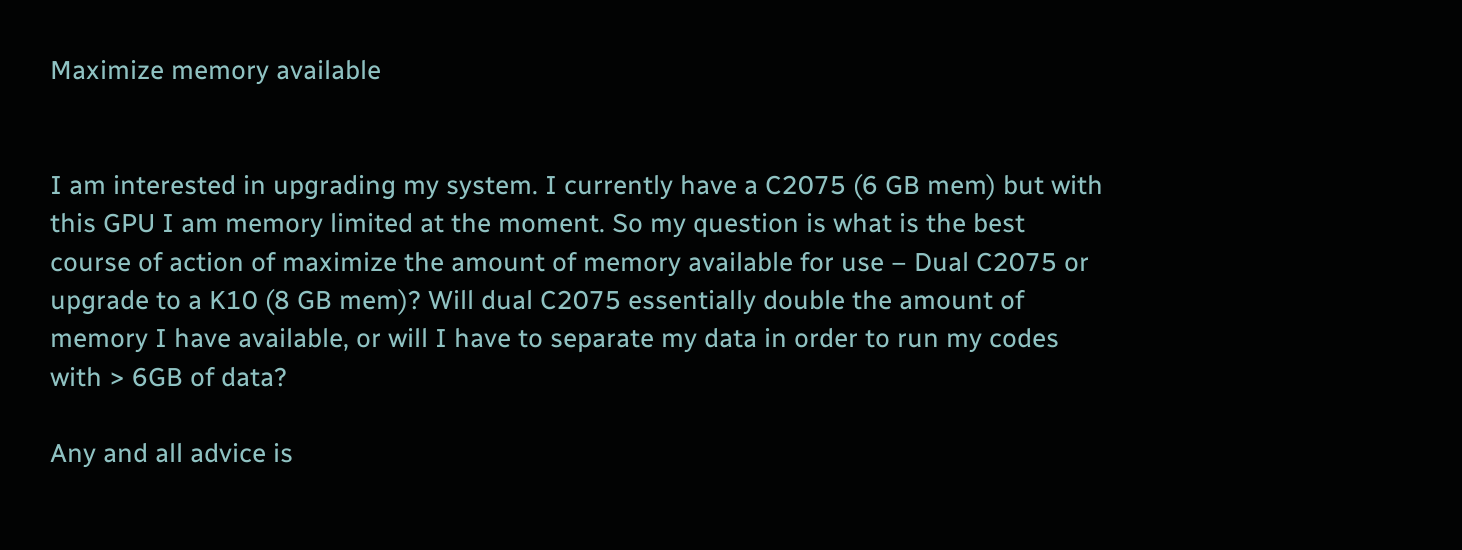Maximize memory available


I am interested in upgrading my system. I currently have a C2075 (6 GB mem) but with this GPU I am memory limited at the moment. So my question is what is the best course of action of maximize the amount of memory available for use – Dual C2075 or upgrade to a K10 (8 GB mem)? Will dual C2075 essentially double the amount of memory I have available, or will I have to separate my data in order to run my codes with > 6GB of data?

Any and all advice is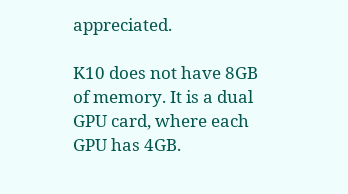appreciated.

K10 does not have 8GB of memory. It is a dual GPU card, where each GPU has 4GB.